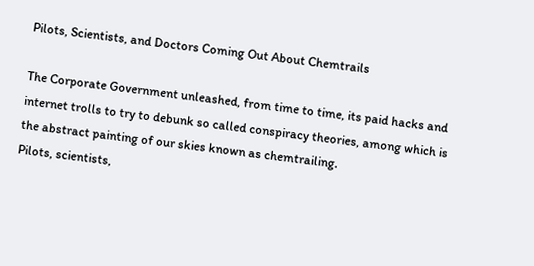Pilots, Scientists, and Doctors Coming Out About Chemtrails

The Corporate Government unleashed, from time to time, its paid hacks and internet trolls to try to debunk so called conspiracy theories, among which is the abstract painting of our skies known as chemtrailing.
Pilots, scientists,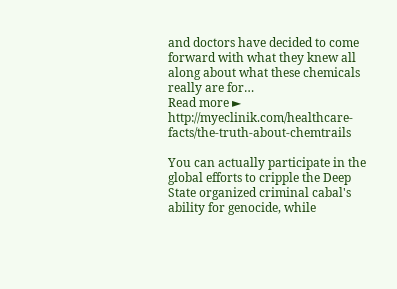and doctors have decided to come forward with what they knew all along about what these chemicals really are for…
Read more ► http://myeclinik.com/healthcare-facts/the-truth-about-chemtrails

You can actually participate in the global efforts to cripple the Deep State organized criminal cabal's ability for genocide, while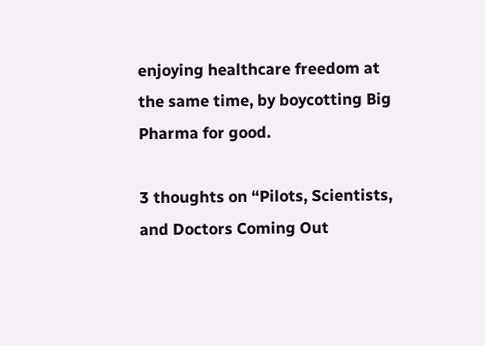enjoying healthcare freedom at the same time, by boycotting Big Pharma for good.

3 thoughts on “Pilots, Scientists, and Doctors Coming Out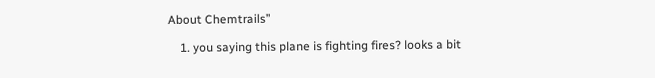About Chemtrails”

    1. you saying this plane is fighting fires? looks a bit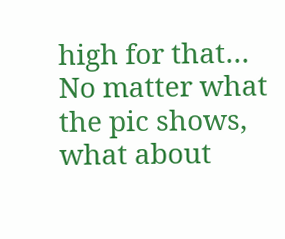high for that… No matter what the pic shows, what about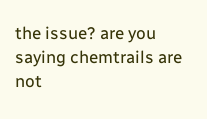the issue? are you saying chemtrails are not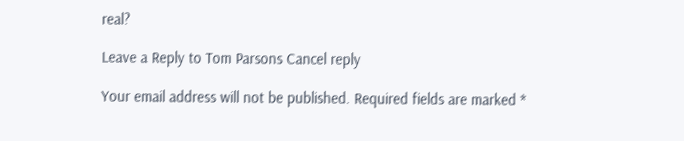real?

Leave a Reply to Tom Parsons Cancel reply

Your email address will not be published. Required fields are marked *